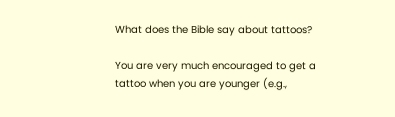What does the Bible say about tattoos?

You are very much encouraged to get a tattoo when you are younger (e.g.,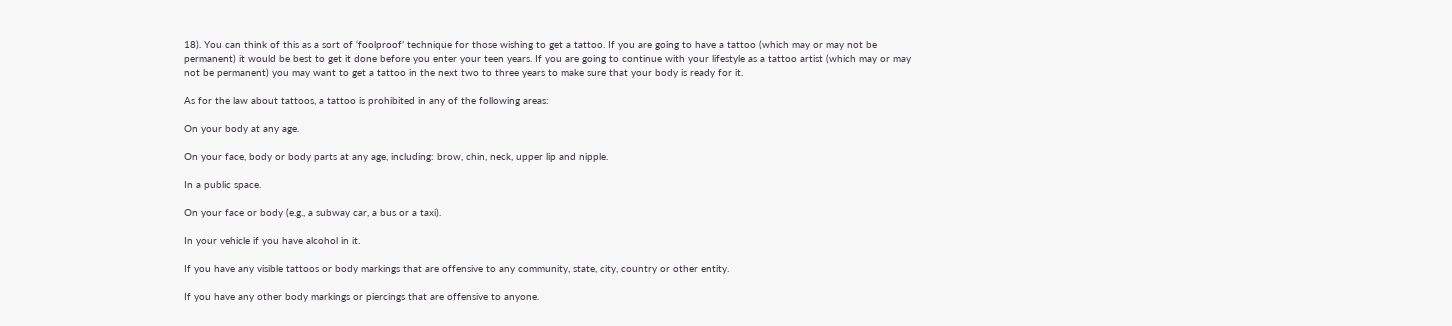18). You can think of this as a sort of ‘foolproof’ technique for those wishing to get a tattoo. If you are going to have a tattoo (which may or may not be permanent) it would be best to get it done before you enter your teen years. If you are going to continue with your lifestyle as a tattoo artist (which may or may not be permanent) you may want to get a tattoo in the next two to three years to make sure that your body is ready for it.

As for the law about tattoos, a tattoo is prohibited in any of the following areas:

On your body at any age.

On your face, body or body parts at any age, including: brow, chin, neck, upper lip and nipple.

In a public space.

On your face or body (e.g., a subway car, a bus or a taxi).

In your vehicle if you have alcohol in it.

If you have any visible tattoos or body markings that are offensive to any community, state, city, country or other entity.

If you have any other body markings or piercings that are offensive to anyone.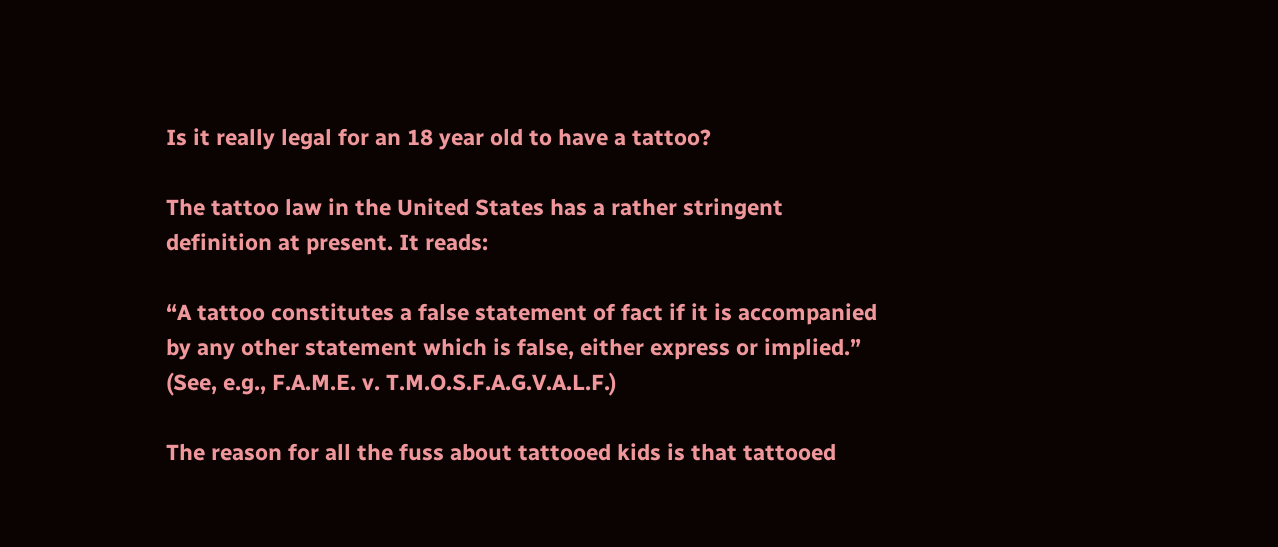Is it really legal for an 18 year old to have a tattoo?

The tattoo law in the United States has a rather stringent definition at present. It reads:

“A tattoo constitutes a false statement of fact if it is accompanied by any other statement which is false, either express or implied.” (See, e.g., F.A.M.E. v. T.M.O.S.F.A.G.V.A.L.F.)

The reason for all the fuss about tattooed kids is that tattooed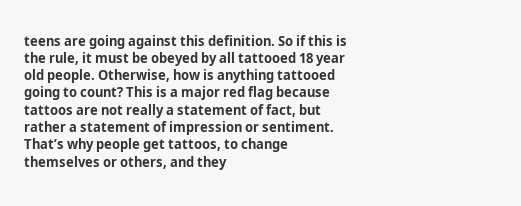teens are going against this definition. So if this is the rule, it must be obeyed by all tattooed 18 year old people. Otherwise, how is anything tattooed going to count? This is a major red flag because tattoos are not really a statement of fact, but rather a statement of impression or sentiment. That’s why people get tattoos, to change themselves or others, and they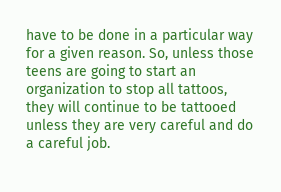have to be done in a particular way for a given reason. So, unless those teens are going to start an organization to stop all tattoos, they will continue to be tattooed unless they are very careful and do a careful job.